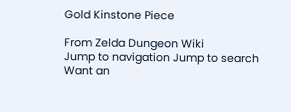Gold Kinstone Piece

From Zelda Dungeon Wiki
Jump to navigation Jump to search
Want an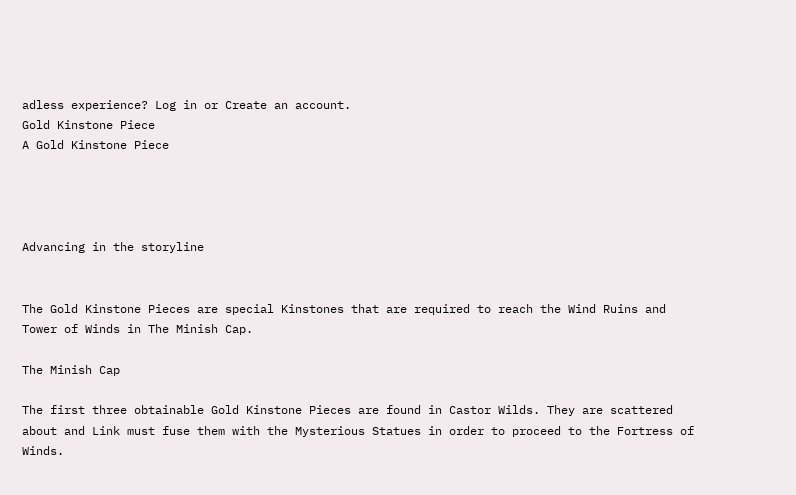adless experience? Log in or Create an account.
Gold Kinstone Piece
A Gold Kinstone Piece




Advancing in the storyline


The Gold Kinstone Pieces are special Kinstones that are required to reach the Wind Ruins and Tower of Winds in The Minish Cap.

The Minish Cap

The first three obtainable Gold Kinstone Pieces are found in Castor Wilds. They are scattered about and Link must fuse them with the Mysterious Statues in order to proceed to the Fortress of Winds.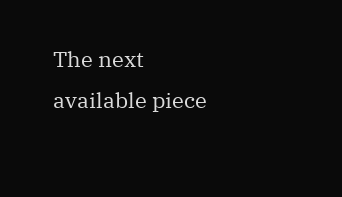The next available piece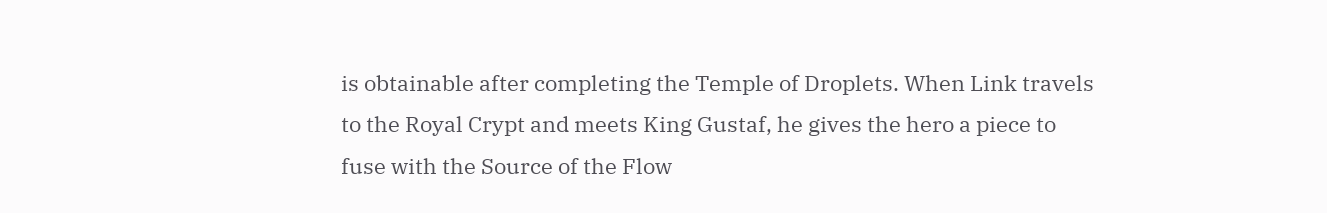is obtainable after completing the Temple of Droplets. When Link travels to the Royal Crypt and meets King Gustaf, he gives the hero a piece to fuse with the Source of the Flow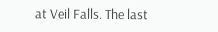at Veil Falls. The last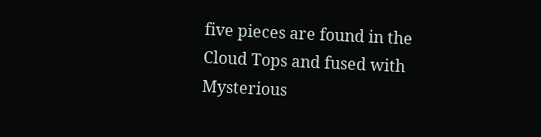five pieces are found in the Cloud Tops and fused with Mysterious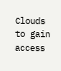Clouds to gain access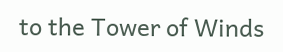to the Tower of Winds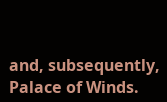and, subsequently, Palace of Winds.